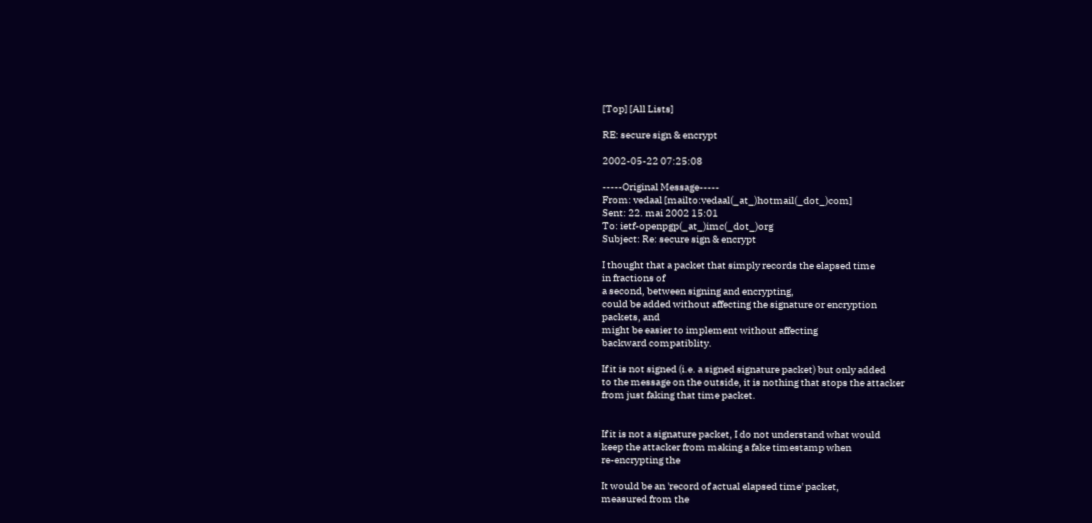[Top] [All Lists]

RE: secure sign & encrypt

2002-05-22 07:25:08

-----Original Message-----
From: vedaal [mailto:vedaal(_at_)hotmail(_dot_)com]
Sent: 22. mai 2002 15:01
To: ietf-openpgp(_at_)imc(_dot_)org
Subject: Re: secure sign & encrypt

I thought that a packet that simply records the elapsed time
in fractions of
a second, between signing and encrypting,
could be added without affecting the signature or encryption
packets, and
might be easier to implement without affecting
backward compatiblity.

If it is not signed (i.e. a signed signature packet) but only added
to the message on the outside, it is nothing that stops the attacker
from just faking that time packet.


If it is not a signature packet, I do not understand what would
keep the attacker from making a fake timestamp when
re-encrypting the

It would be an 'record of actual elapsed time' packet,
measured from the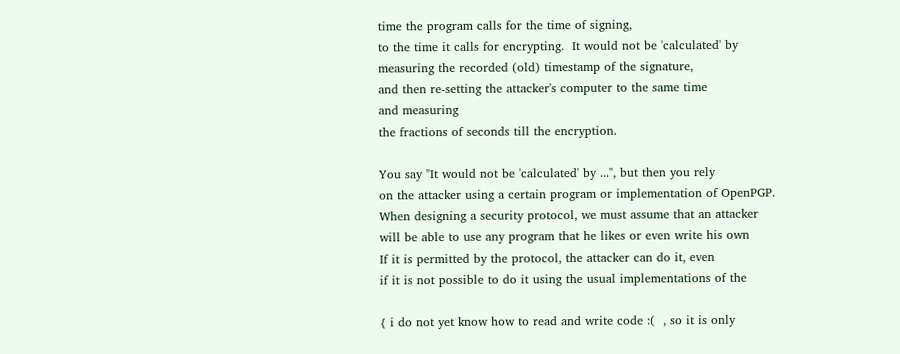time the program calls for the time of signing,
to the time it calls for encrypting.  It would not be 'calculated' by
measuring the recorded (old) timestamp of the signature,
and then re-setting the attacker's computer to the same time
and measuring
the fractions of seconds till the encryption.

You say "It would not be 'calculated' by ...", but then you rely
on the attacker using a certain program or implementation of OpenPGP.
When designing a security protocol, we must assume that an attacker
will be able to use any program that he likes or even write his own
If it is permitted by the protocol, the attacker can do it, even
if it is not possible to do it using the usual implementations of the

{ i do not yet know how to read and write code :(  , so it is only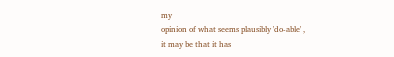my
opinion of what seems plausibly 'do-able' ,
it may be that it has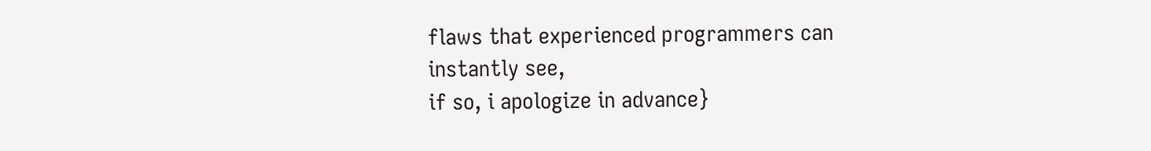flaws that experienced programmers can
instantly see,
if so, i apologize in advance}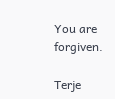You are forgiven.

Terje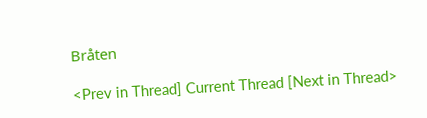Bråten

<Prev in Thread] Current Thread [Next in Thread>